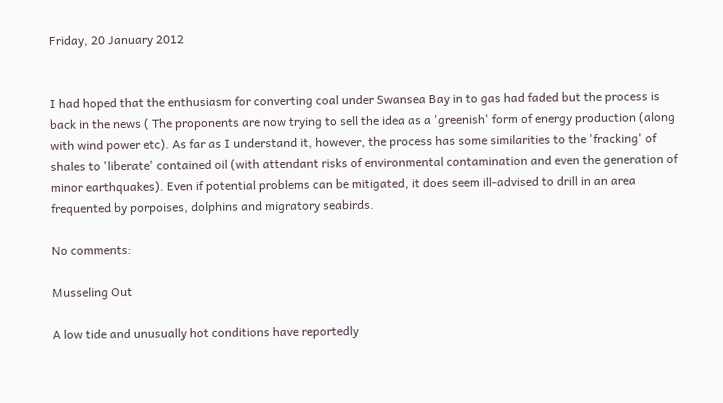Friday, 20 January 2012


I had hoped that the enthusiasm for converting coal under Swansea Bay in to gas had faded but the process is back in the news ( The proponents are now trying to sell the idea as a 'greenish' form of energy production (along with wind power etc). As far as I understand it, however, the process has some similarities to the 'fracking' of shales to 'liberate' contained oil (with attendant risks of environmental contamination and even the generation of minor earthquakes). Even if potential problems can be mitigated, it does seem ill-advised to drill in an area frequented by porpoises, dolphins and migratory seabirds.

No comments:

Musseling Out

A low tide and unusually hot conditions have reportedly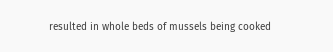resulted in whole beds of mussels being cooked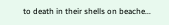to death in their shells on beache...